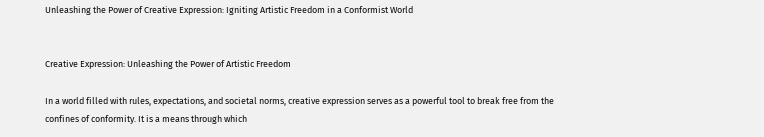Unleashing the Power of Creative Expression: Igniting Artistic Freedom in a Conformist World


Creative Expression: Unleashing the Power of Artistic Freedom

In a world filled with rules, expectations, and societal norms, creative expression serves as a powerful tool to break free from the confines of conformity. It is a means through which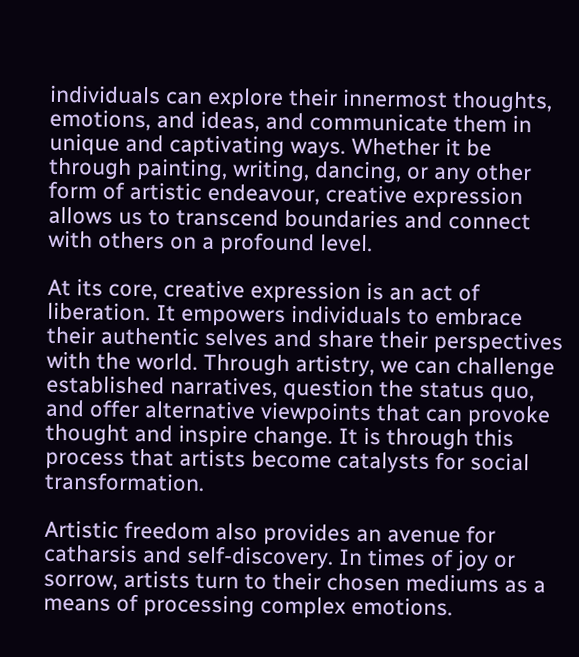individuals can explore their innermost thoughts, emotions, and ideas, and communicate them in unique and captivating ways. Whether it be through painting, writing, dancing, or any other form of artistic endeavour, creative expression allows us to transcend boundaries and connect with others on a profound level.

At its core, creative expression is an act of liberation. It empowers individuals to embrace their authentic selves and share their perspectives with the world. Through artistry, we can challenge established narratives, question the status quo, and offer alternative viewpoints that can provoke thought and inspire change. It is through this process that artists become catalysts for social transformation.

Artistic freedom also provides an avenue for catharsis and self-discovery. In times of joy or sorrow, artists turn to their chosen mediums as a means of processing complex emotions.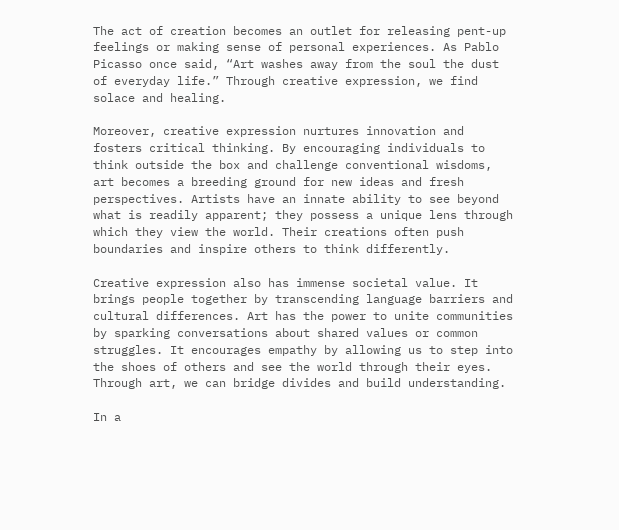The act of creation becomes an outlet for releasing pent-up feelings or making sense of personal experiences. As Pablo Picasso once said, “Art washes away from the soul the dust of everyday life.” Through creative expression, we find solace and healing.

Moreover, creative expression nurtures innovation and fosters critical thinking. By encouraging individuals to think outside the box and challenge conventional wisdoms, art becomes a breeding ground for new ideas and fresh perspectives. Artists have an innate ability to see beyond what is readily apparent; they possess a unique lens through which they view the world. Their creations often push boundaries and inspire others to think differently.

Creative expression also has immense societal value. It brings people together by transcending language barriers and cultural differences. Art has the power to unite communities by sparking conversations about shared values or common struggles. It encourages empathy by allowing us to step into the shoes of others and see the world through their eyes. Through art, we can bridge divides and build understanding.

In a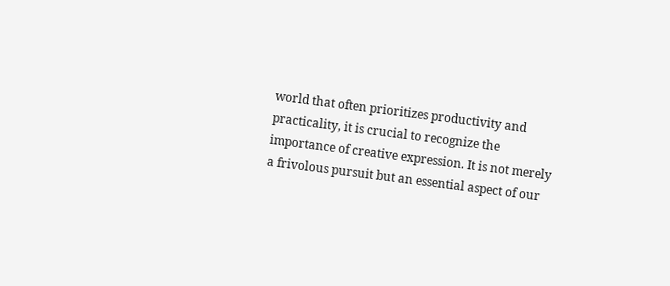world that often prioritizes productivity and practicality, it is crucial to recognize the importance of creative expression. It is not merely a frivolous pursuit but an essential aspect of our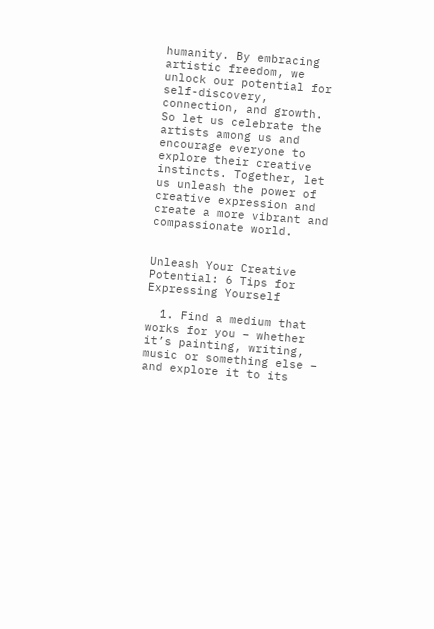humanity. By embracing artistic freedom, we unlock our potential for self-discovery, connection, and growth. So let us celebrate the artists among us and encourage everyone to explore their creative instincts. Together, let us unleash the power of creative expression and create a more vibrant and compassionate world.


Unleash Your Creative Potential: 6 Tips for Expressing Yourself

  1. Find a medium that works for you – whether it’s painting, writing, music or something else – and explore it to its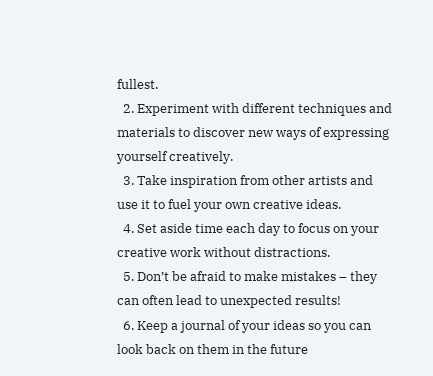fullest.
  2. Experiment with different techniques and materials to discover new ways of expressing yourself creatively.
  3. Take inspiration from other artists and use it to fuel your own creative ideas.
  4. Set aside time each day to focus on your creative work without distractions.
  5. Don’t be afraid to make mistakes – they can often lead to unexpected results!
  6. Keep a journal of your ideas so you can look back on them in the future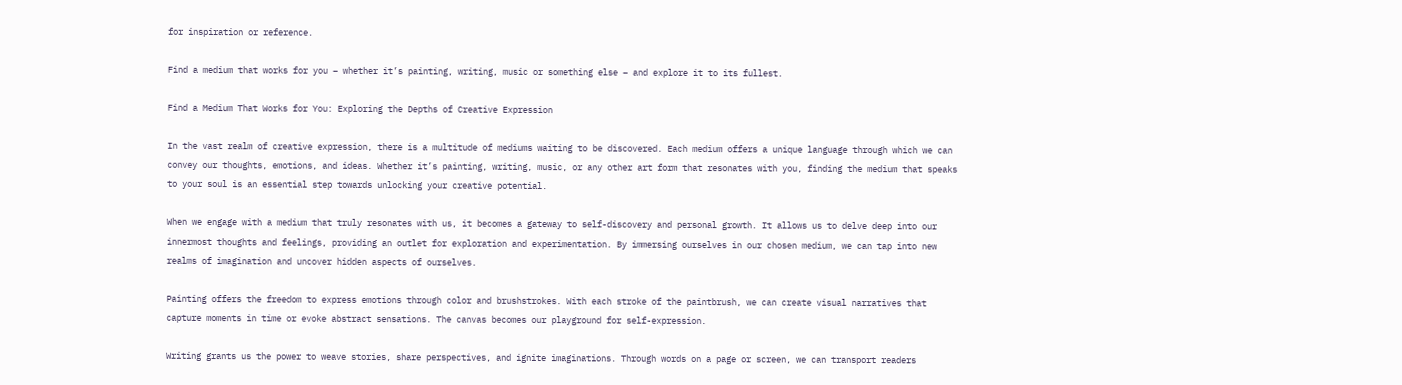for inspiration or reference.

Find a medium that works for you – whether it’s painting, writing, music or something else – and explore it to its fullest.

Find a Medium That Works for You: Exploring the Depths of Creative Expression

In the vast realm of creative expression, there is a multitude of mediums waiting to be discovered. Each medium offers a unique language through which we can convey our thoughts, emotions, and ideas. Whether it’s painting, writing, music, or any other art form that resonates with you, finding the medium that speaks to your soul is an essential step towards unlocking your creative potential.

When we engage with a medium that truly resonates with us, it becomes a gateway to self-discovery and personal growth. It allows us to delve deep into our innermost thoughts and feelings, providing an outlet for exploration and experimentation. By immersing ourselves in our chosen medium, we can tap into new realms of imagination and uncover hidden aspects of ourselves.

Painting offers the freedom to express emotions through color and brushstrokes. With each stroke of the paintbrush, we can create visual narratives that capture moments in time or evoke abstract sensations. The canvas becomes our playground for self-expression.

Writing grants us the power to weave stories, share perspectives, and ignite imaginations. Through words on a page or screen, we can transport readers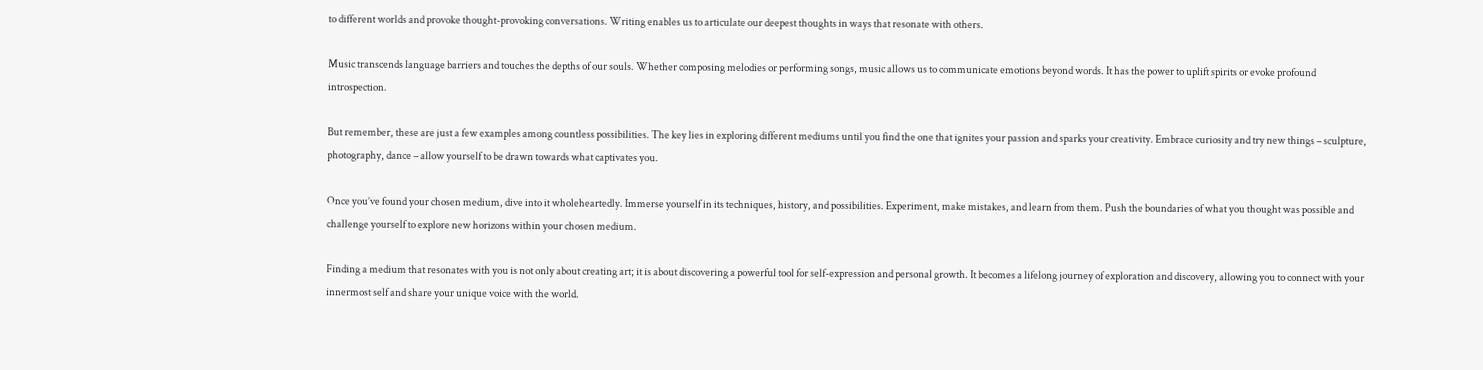to different worlds and provoke thought-provoking conversations. Writing enables us to articulate our deepest thoughts in ways that resonate with others.

Music transcends language barriers and touches the depths of our souls. Whether composing melodies or performing songs, music allows us to communicate emotions beyond words. It has the power to uplift spirits or evoke profound introspection.

But remember, these are just a few examples among countless possibilities. The key lies in exploring different mediums until you find the one that ignites your passion and sparks your creativity. Embrace curiosity and try new things – sculpture, photography, dance – allow yourself to be drawn towards what captivates you.

Once you’ve found your chosen medium, dive into it wholeheartedly. Immerse yourself in its techniques, history, and possibilities. Experiment, make mistakes, and learn from them. Push the boundaries of what you thought was possible and challenge yourself to explore new horizons within your chosen medium.

Finding a medium that resonates with you is not only about creating art; it is about discovering a powerful tool for self-expression and personal growth. It becomes a lifelong journey of exploration and discovery, allowing you to connect with your innermost self and share your unique voice with the world.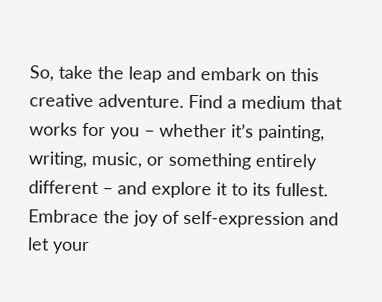So, take the leap and embark on this creative adventure. Find a medium that works for you – whether it’s painting, writing, music, or something entirely different – and explore it to its fullest. Embrace the joy of self-expression and let your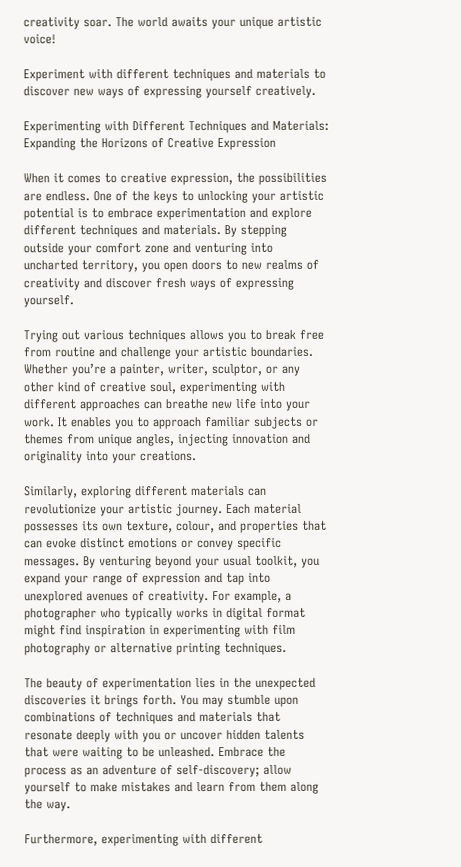creativity soar. The world awaits your unique artistic voice!

Experiment with different techniques and materials to discover new ways of expressing yourself creatively.

Experimenting with Different Techniques and Materials: Expanding the Horizons of Creative Expression

When it comes to creative expression, the possibilities are endless. One of the keys to unlocking your artistic potential is to embrace experimentation and explore different techniques and materials. By stepping outside your comfort zone and venturing into uncharted territory, you open doors to new realms of creativity and discover fresh ways of expressing yourself.

Trying out various techniques allows you to break free from routine and challenge your artistic boundaries. Whether you’re a painter, writer, sculptor, or any other kind of creative soul, experimenting with different approaches can breathe new life into your work. It enables you to approach familiar subjects or themes from unique angles, injecting innovation and originality into your creations.

Similarly, exploring different materials can revolutionize your artistic journey. Each material possesses its own texture, colour, and properties that can evoke distinct emotions or convey specific messages. By venturing beyond your usual toolkit, you expand your range of expression and tap into unexplored avenues of creativity. For example, a photographer who typically works in digital format might find inspiration in experimenting with film photography or alternative printing techniques.

The beauty of experimentation lies in the unexpected discoveries it brings forth. You may stumble upon combinations of techniques and materials that resonate deeply with you or uncover hidden talents that were waiting to be unleashed. Embrace the process as an adventure of self-discovery; allow yourself to make mistakes and learn from them along the way.

Furthermore, experimenting with different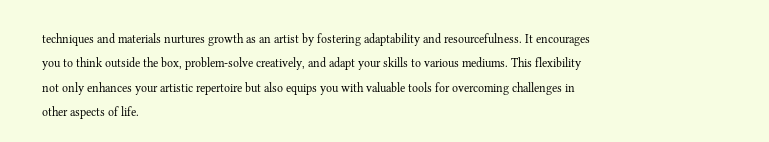techniques and materials nurtures growth as an artist by fostering adaptability and resourcefulness. It encourages you to think outside the box, problem-solve creatively, and adapt your skills to various mediums. This flexibility not only enhances your artistic repertoire but also equips you with valuable tools for overcoming challenges in other aspects of life.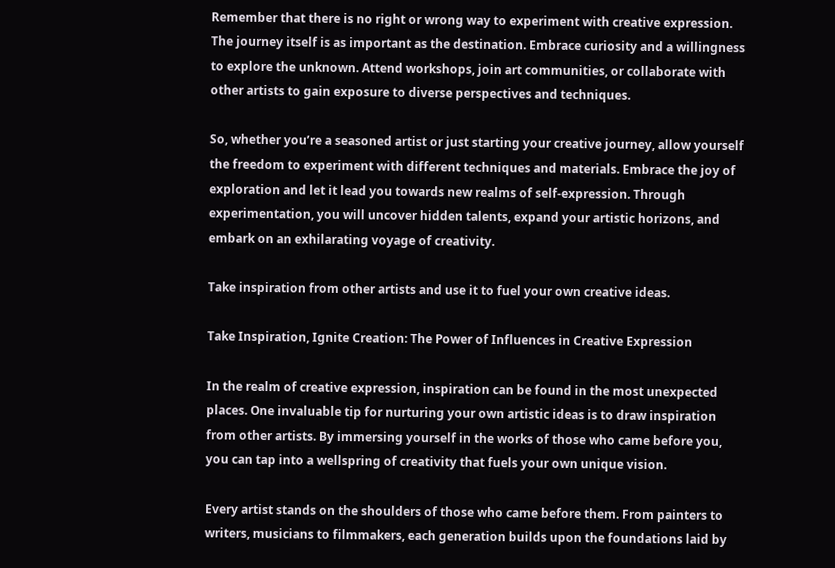Remember that there is no right or wrong way to experiment with creative expression. The journey itself is as important as the destination. Embrace curiosity and a willingness to explore the unknown. Attend workshops, join art communities, or collaborate with other artists to gain exposure to diverse perspectives and techniques.

So, whether you’re a seasoned artist or just starting your creative journey, allow yourself the freedom to experiment with different techniques and materials. Embrace the joy of exploration and let it lead you towards new realms of self-expression. Through experimentation, you will uncover hidden talents, expand your artistic horizons, and embark on an exhilarating voyage of creativity.

Take inspiration from other artists and use it to fuel your own creative ideas.

Take Inspiration, Ignite Creation: The Power of Influences in Creative Expression

In the realm of creative expression, inspiration can be found in the most unexpected places. One invaluable tip for nurturing your own artistic ideas is to draw inspiration from other artists. By immersing yourself in the works of those who came before you, you can tap into a wellspring of creativity that fuels your own unique vision.

Every artist stands on the shoulders of those who came before them. From painters to writers, musicians to filmmakers, each generation builds upon the foundations laid by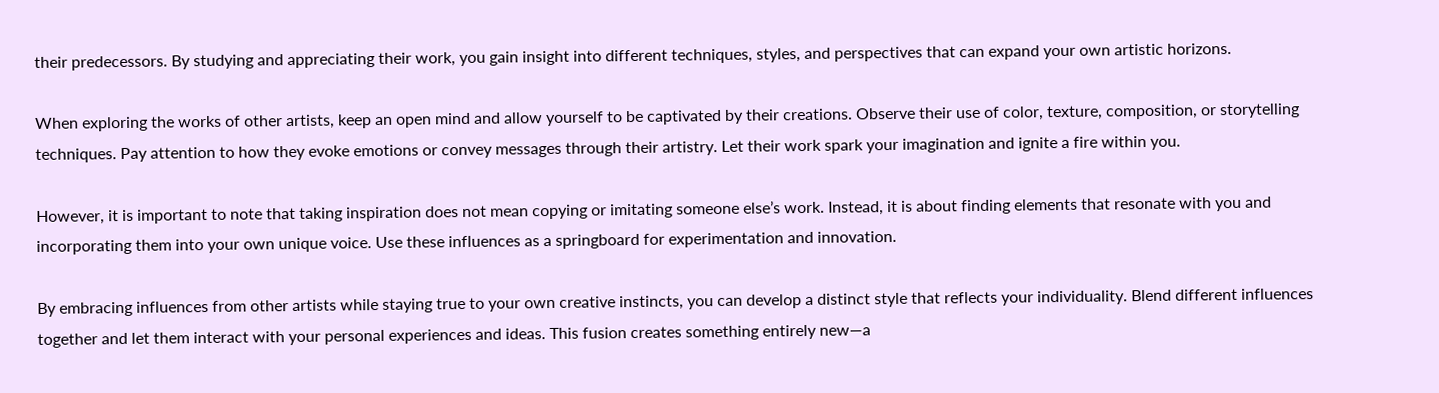their predecessors. By studying and appreciating their work, you gain insight into different techniques, styles, and perspectives that can expand your own artistic horizons.

When exploring the works of other artists, keep an open mind and allow yourself to be captivated by their creations. Observe their use of color, texture, composition, or storytelling techniques. Pay attention to how they evoke emotions or convey messages through their artistry. Let their work spark your imagination and ignite a fire within you.

However, it is important to note that taking inspiration does not mean copying or imitating someone else’s work. Instead, it is about finding elements that resonate with you and incorporating them into your own unique voice. Use these influences as a springboard for experimentation and innovation.

By embracing influences from other artists while staying true to your own creative instincts, you can develop a distinct style that reflects your individuality. Blend different influences together and let them interact with your personal experiences and ideas. This fusion creates something entirely new—a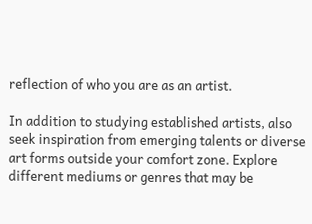reflection of who you are as an artist.

In addition to studying established artists, also seek inspiration from emerging talents or diverse art forms outside your comfort zone. Explore different mediums or genres that may be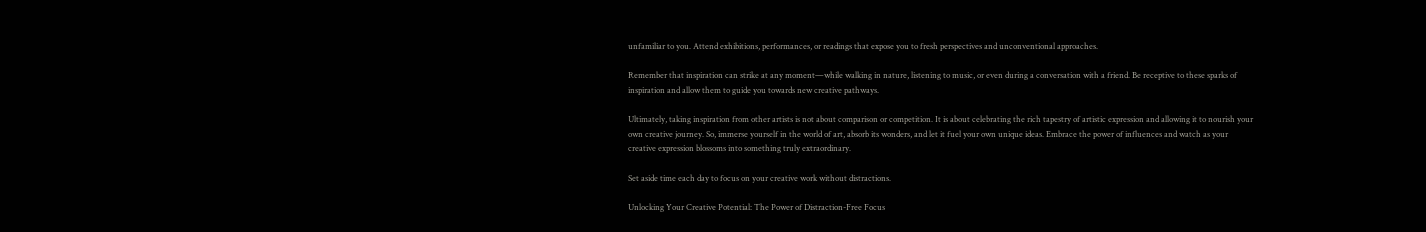unfamiliar to you. Attend exhibitions, performances, or readings that expose you to fresh perspectives and unconventional approaches.

Remember that inspiration can strike at any moment—while walking in nature, listening to music, or even during a conversation with a friend. Be receptive to these sparks of inspiration and allow them to guide you towards new creative pathways.

Ultimately, taking inspiration from other artists is not about comparison or competition. It is about celebrating the rich tapestry of artistic expression and allowing it to nourish your own creative journey. So, immerse yourself in the world of art, absorb its wonders, and let it fuel your own unique ideas. Embrace the power of influences and watch as your creative expression blossoms into something truly extraordinary.

Set aside time each day to focus on your creative work without distractions.

Unlocking Your Creative Potential: The Power of Distraction-Free Focus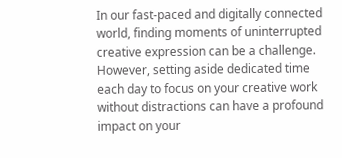In our fast-paced and digitally connected world, finding moments of uninterrupted creative expression can be a challenge. However, setting aside dedicated time each day to focus on your creative work without distractions can have a profound impact on your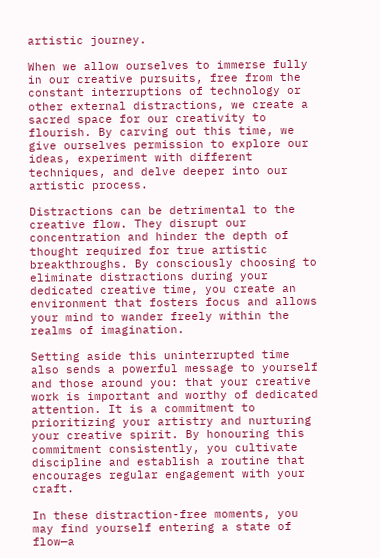artistic journey.

When we allow ourselves to immerse fully in our creative pursuits, free from the constant interruptions of technology or other external distractions, we create a sacred space for our creativity to flourish. By carving out this time, we give ourselves permission to explore our ideas, experiment with different techniques, and delve deeper into our artistic process.

Distractions can be detrimental to the creative flow. They disrupt our concentration and hinder the depth of thought required for true artistic breakthroughs. By consciously choosing to eliminate distractions during your dedicated creative time, you create an environment that fosters focus and allows your mind to wander freely within the realms of imagination.

Setting aside this uninterrupted time also sends a powerful message to yourself and those around you: that your creative work is important and worthy of dedicated attention. It is a commitment to prioritizing your artistry and nurturing your creative spirit. By honouring this commitment consistently, you cultivate discipline and establish a routine that encourages regular engagement with your craft.

In these distraction-free moments, you may find yourself entering a state of flow—a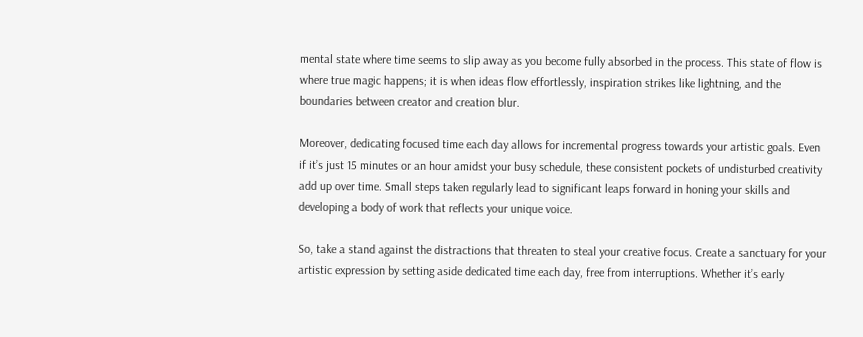mental state where time seems to slip away as you become fully absorbed in the process. This state of flow is where true magic happens; it is when ideas flow effortlessly, inspiration strikes like lightning, and the boundaries between creator and creation blur.

Moreover, dedicating focused time each day allows for incremental progress towards your artistic goals. Even if it’s just 15 minutes or an hour amidst your busy schedule, these consistent pockets of undisturbed creativity add up over time. Small steps taken regularly lead to significant leaps forward in honing your skills and developing a body of work that reflects your unique voice.

So, take a stand against the distractions that threaten to steal your creative focus. Create a sanctuary for your artistic expression by setting aside dedicated time each day, free from interruptions. Whether it’s early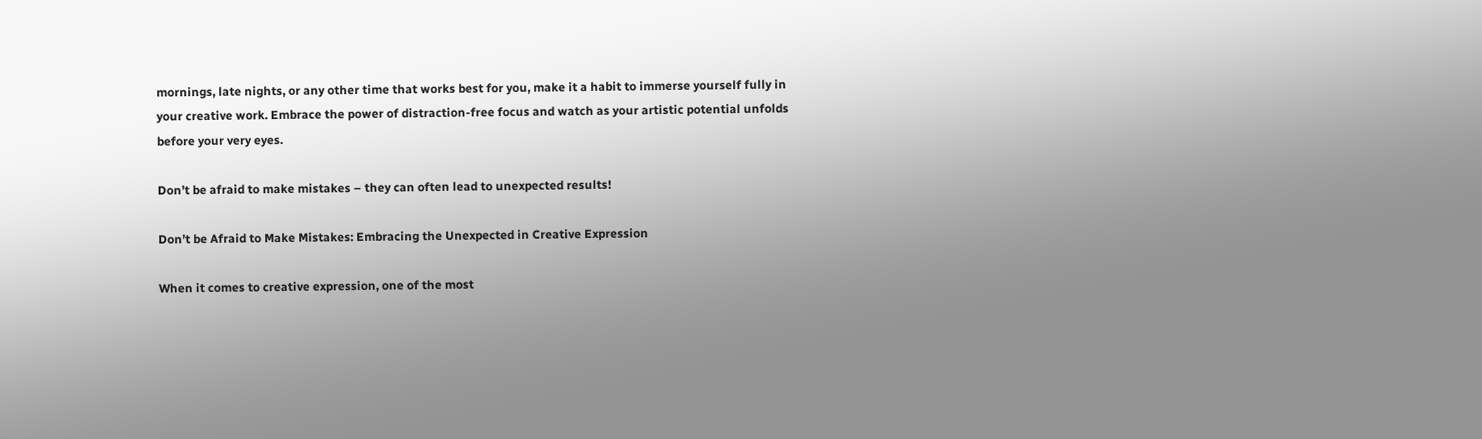mornings, late nights, or any other time that works best for you, make it a habit to immerse yourself fully in your creative work. Embrace the power of distraction-free focus and watch as your artistic potential unfolds before your very eyes.

Don’t be afraid to make mistakes – they can often lead to unexpected results!

Don’t be Afraid to Make Mistakes: Embracing the Unexpected in Creative Expression

When it comes to creative expression, one of the most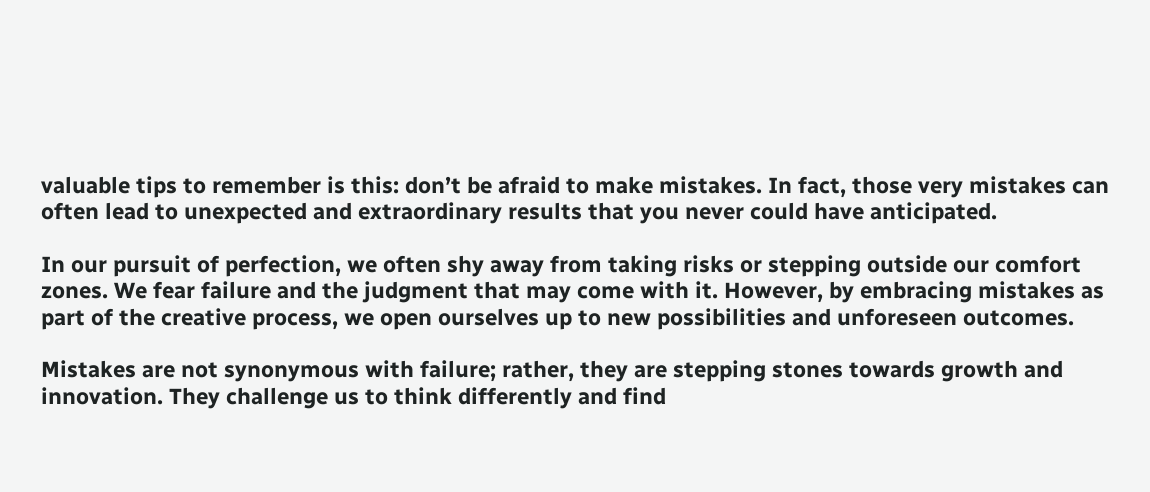valuable tips to remember is this: don’t be afraid to make mistakes. In fact, those very mistakes can often lead to unexpected and extraordinary results that you never could have anticipated.

In our pursuit of perfection, we often shy away from taking risks or stepping outside our comfort zones. We fear failure and the judgment that may come with it. However, by embracing mistakes as part of the creative process, we open ourselves up to new possibilities and unforeseen outcomes.

Mistakes are not synonymous with failure; rather, they are stepping stones towards growth and innovation. They challenge us to think differently and find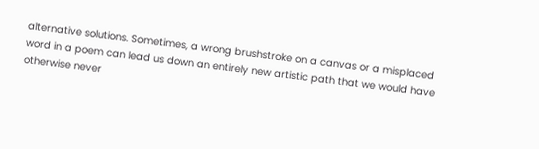alternative solutions. Sometimes, a wrong brushstroke on a canvas or a misplaced word in a poem can lead us down an entirely new artistic path that we would have otherwise never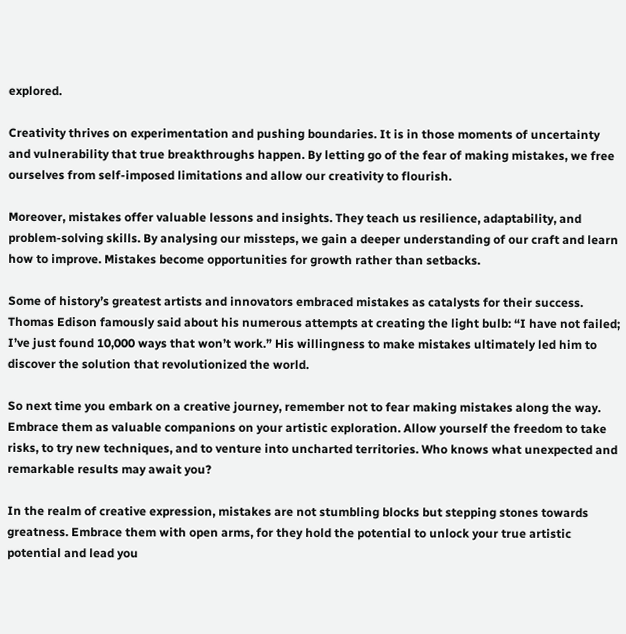explored.

Creativity thrives on experimentation and pushing boundaries. It is in those moments of uncertainty and vulnerability that true breakthroughs happen. By letting go of the fear of making mistakes, we free ourselves from self-imposed limitations and allow our creativity to flourish.

Moreover, mistakes offer valuable lessons and insights. They teach us resilience, adaptability, and problem-solving skills. By analysing our missteps, we gain a deeper understanding of our craft and learn how to improve. Mistakes become opportunities for growth rather than setbacks.

Some of history’s greatest artists and innovators embraced mistakes as catalysts for their success. Thomas Edison famously said about his numerous attempts at creating the light bulb: “I have not failed; I’ve just found 10,000 ways that won’t work.” His willingness to make mistakes ultimately led him to discover the solution that revolutionized the world.

So next time you embark on a creative journey, remember not to fear making mistakes along the way. Embrace them as valuable companions on your artistic exploration. Allow yourself the freedom to take risks, to try new techniques, and to venture into uncharted territories. Who knows what unexpected and remarkable results may await you?

In the realm of creative expression, mistakes are not stumbling blocks but stepping stones towards greatness. Embrace them with open arms, for they hold the potential to unlock your true artistic potential and lead you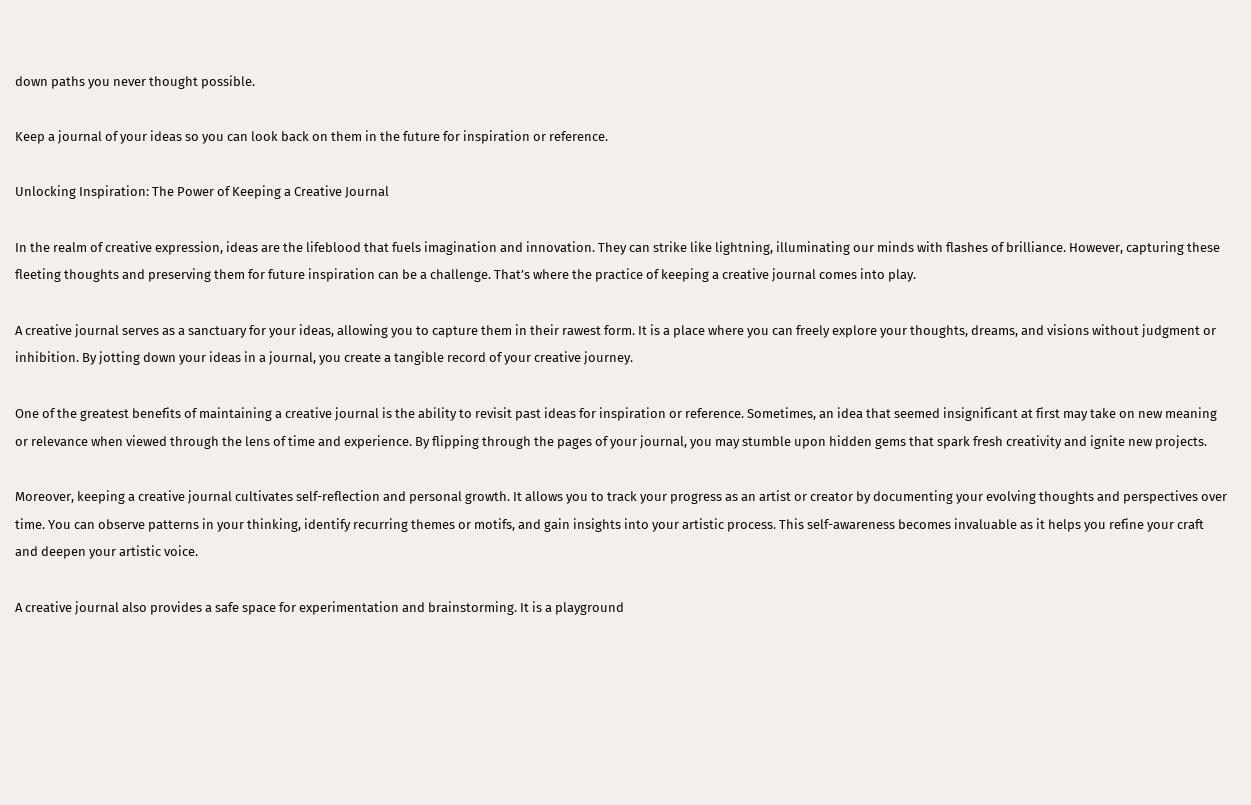down paths you never thought possible.

Keep a journal of your ideas so you can look back on them in the future for inspiration or reference.

Unlocking Inspiration: The Power of Keeping a Creative Journal

In the realm of creative expression, ideas are the lifeblood that fuels imagination and innovation. They can strike like lightning, illuminating our minds with flashes of brilliance. However, capturing these fleeting thoughts and preserving them for future inspiration can be a challenge. That’s where the practice of keeping a creative journal comes into play.

A creative journal serves as a sanctuary for your ideas, allowing you to capture them in their rawest form. It is a place where you can freely explore your thoughts, dreams, and visions without judgment or inhibition. By jotting down your ideas in a journal, you create a tangible record of your creative journey.

One of the greatest benefits of maintaining a creative journal is the ability to revisit past ideas for inspiration or reference. Sometimes, an idea that seemed insignificant at first may take on new meaning or relevance when viewed through the lens of time and experience. By flipping through the pages of your journal, you may stumble upon hidden gems that spark fresh creativity and ignite new projects.

Moreover, keeping a creative journal cultivates self-reflection and personal growth. It allows you to track your progress as an artist or creator by documenting your evolving thoughts and perspectives over time. You can observe patterns in your thinking, identify recurring themes or motifs, and gain insights into your artistic process. This self-awareness becomes invaluable as it helps you refine your craft and deepen your artistic voice.

A creative journal also provides a safe space for experimentation and brainstorming. It is a playground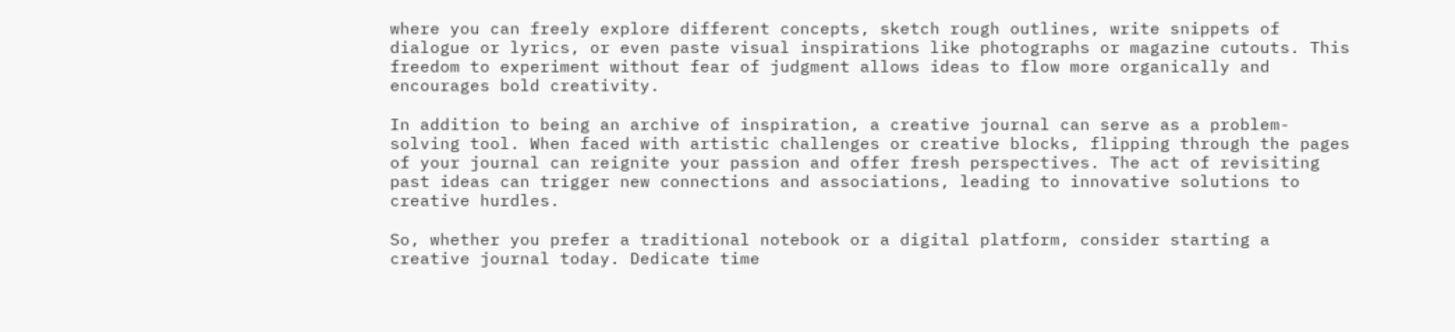where you can freely explore different concepts, sketch rough outlines, write snippets of dialogue or lyrics, or even paste visual inspirations like photographs or magazine cutouts. This freedom to experiment without fear of judgment allows ideas to flow more organically and encourages bold creativity.

In addition to being an archive of inspiration, a creative journal can serve as a problem-solving tool. When faced with artistic challenges or creative blocks, flipping through the pages of your journal can reignite your passion and offer fresh perspectives. The act of revisiting past ideas can trigger new connections and associations, leading to innovative solutions to creative hurdles.

So, whether you prefer a traditional notebook or a digital platform, consider starting a creative journal today. Dedicate time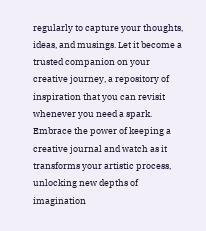regularly to capture your thoughts, ideas, and musings. Let it become a trusted companion on your creative journey, a repository of inspiration that you can revisit whenever you need a spark. Embrace the power of keeping a creative journal and watch as it transforms your artistic process, unlocking new depths of imagination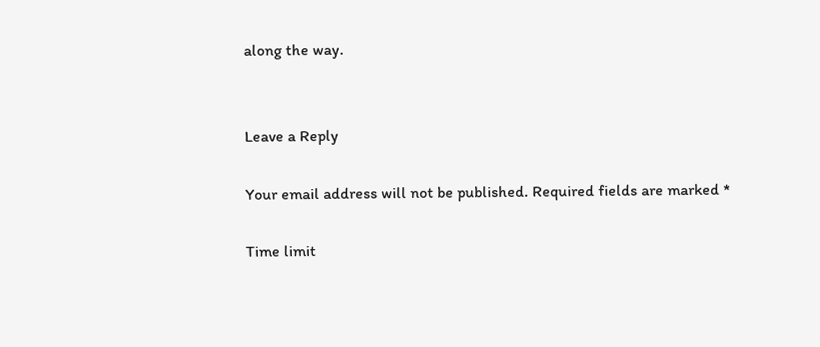along the way.


Leave a Reply

Your email address will not be published. Required fields are marked *

Time limit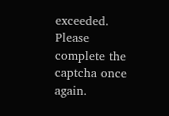exceeded. Please complete the captcha once again.